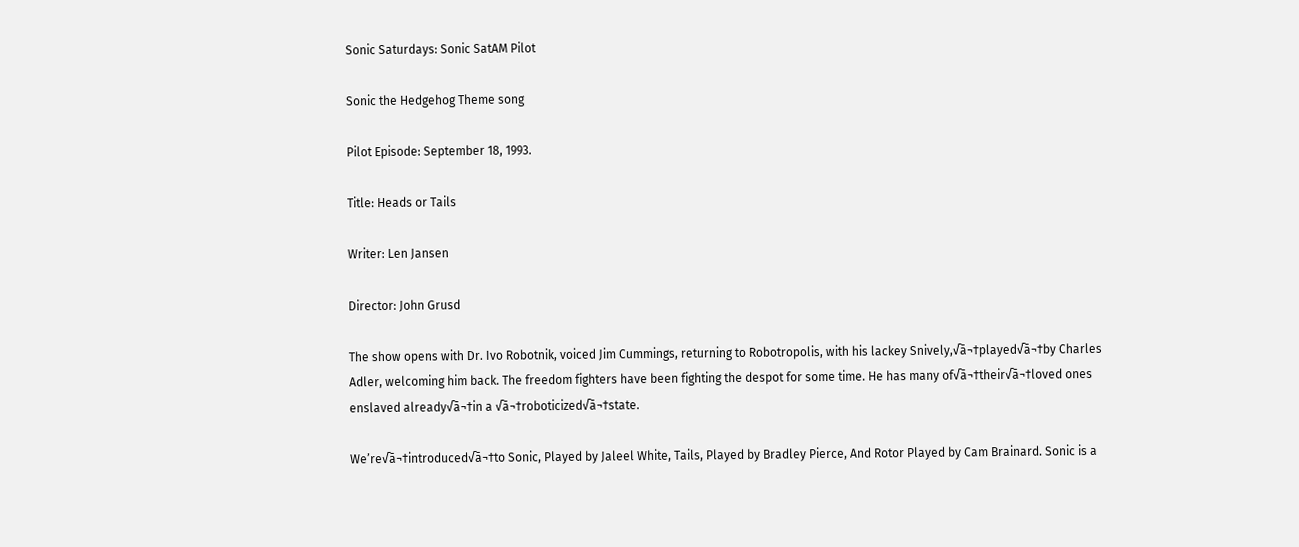Sonic Saturdays: Sonic SatAM Pilot

Sonic the Hedgehog Theme song

Pilot Episode: September 18, 1993.

Title: Heads or Tails

Writer: Len Jansen

Director: John Grusd

The show opens with Dr. Ivo Robotnik, voiced Jim Cummings, returning to Robotropolis, with his lackey Snively,√ā¬†played√ā¬†by Charles Adler, welcoming him back. The freedom fighters have been fighting the despot for some time. He has many of√ā¬†their√ā¬†loved ones enslaved already√ā¬†in a √ā¬†roboticized√ā¬†state.

We’re√ā¬†introduced√ā¬†to Sonic, Played by Jaleel White, Tails, Played by Bradley Pierce, And Rotor Played by Cam Brainard. Sonic is a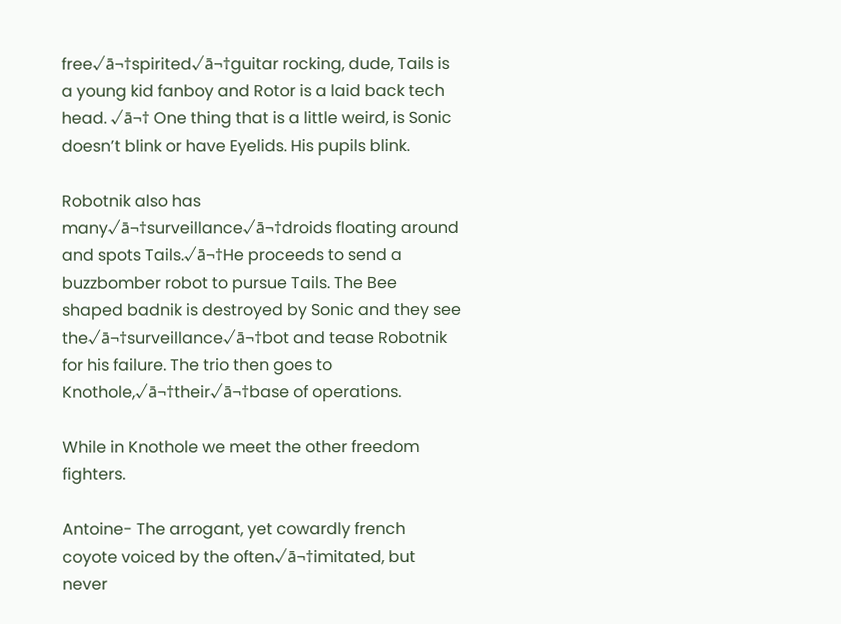free√ā¬†spirited√ā¬†guitar rocking, dude, Tails is a young kid fanboy and Rotor is a laid back tech head. √ā¬† One thing that is a little weird, is Sonic doesn’t blink or have Eyelids. His pupils blink.

Robotnik also has many√ā¬†surveillance√ā¬†droids floating around and spots Tails.√ā¬†He proceeds to send a buzzbomber robot to pursue Tails. The Bee shaped badnik is destroyed by Sonic and they see the√ā¬†surveillance√ā¬†bot and tease Robotnik for his failure. The trio then goes to Knothole,√ā¬†their√ā¬†base of operations.

While in Knothole we meet the other freedom fighters.

Antoine- The arrogant, yet cowardly french coyote voiced by the often√ā¬†imitated, but never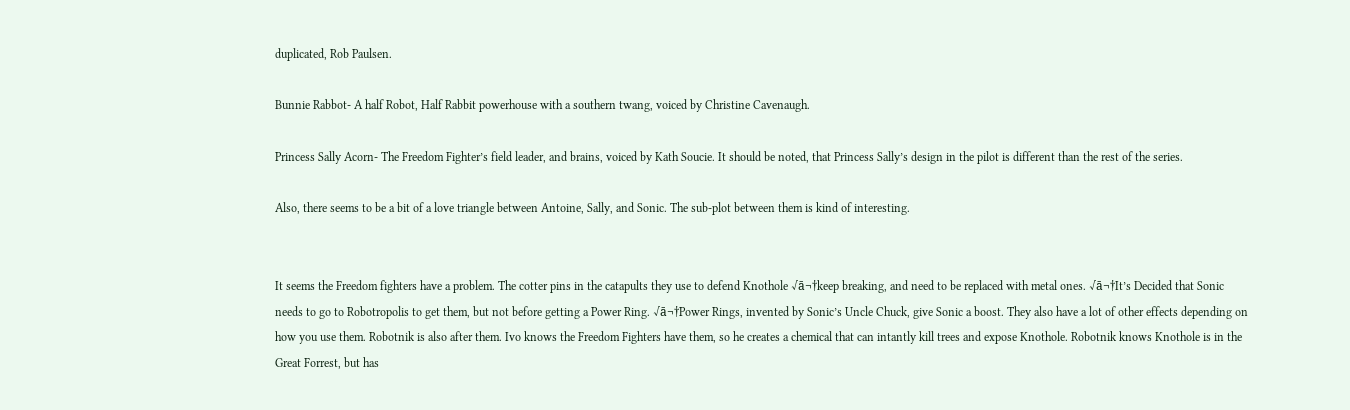duplicated, Rob Paulsen.

Bunnie Rabbot- A half Robot, Half Rabbit powerhouse with a southern twang, voiced by Christine Cavenaugh.

Princess Sally Acorn- The Freedom Fighter’s field leader, and brains, voiced by Kath Soucie. It should be noted, that Princess Sally’s design in the pilot is different than the rest of the series.

Also, there seems to be a bit of a love triangle between Antoine, Sally, and Sonic. The sub-plot between them is kind of interesting.


It seems the Freedom fighters have a problem. The cotter pins in the catapults they use to defend Knothole √ā¬†keep breaking, and need to be replaced with metal ones. √ā¬†It’s Decided that Sonic needs to go to Robotropolis to get them, but not before getting a Power Ring. √ā¬†Power Rings, invented by Sonic’s Uncle Chuck, give Sonic a boost. They also have a lot of other effects depending on how you use them. Robotnik is also after them. Ivo knows the Freedom Fighters have them, so he creates a chemical that can intantly kill trees and expose Knothole. Robotnik knows Knothole is in the Great Forrest, but has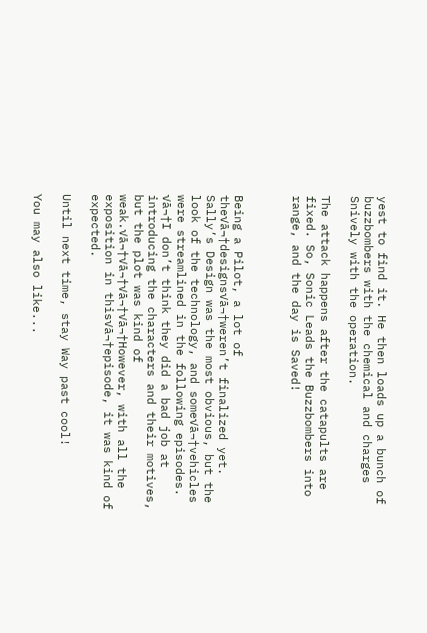yest to find it. He then loads up a bunch of buzzbombers with the chemical and charges Snively with the operation.

The attack happens after the catapults are fixed. So, Sonic Leads the Buzzbombers into range, and the day is Saved!



Being a Pilot, a lot of the√ā¬†designs√ā¬†weren’t finalized yet. Sally’s Design was the most obvious, but the look of the technology, and some√ā¬†vehicles were streamlined in the following episodes. √ā¬†I don’t think they did a bad job at introducing the characters and their motives, but the plot was kind of weak.√ā¬†√ā¬†√ā¬†√ā¬†However, with all the exposition in this√ā¬†episode, it was kind of expected.

Until next time, stay Way past cool!

You may also like...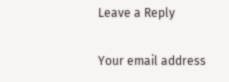Leave a Reply

Your email address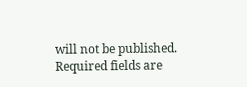will not be published. Required fields are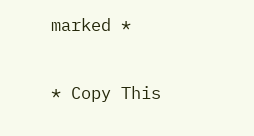marked *

* Copy This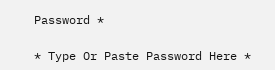Password *

* Type Or Paste Password Here *